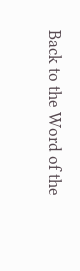Back to the Word of the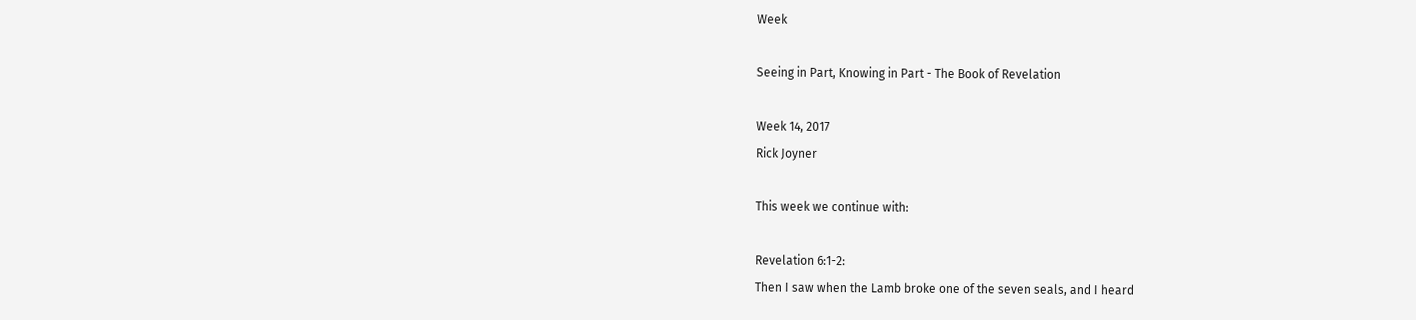Week

Seeing in Part, Knowing in Part - The Book of Revelation

Week 14, 2017
Rick Joyner

This week we continue with:

Revelation 6:1-2:
Then I saw when the Lamb broke one of the seven seals, and I heard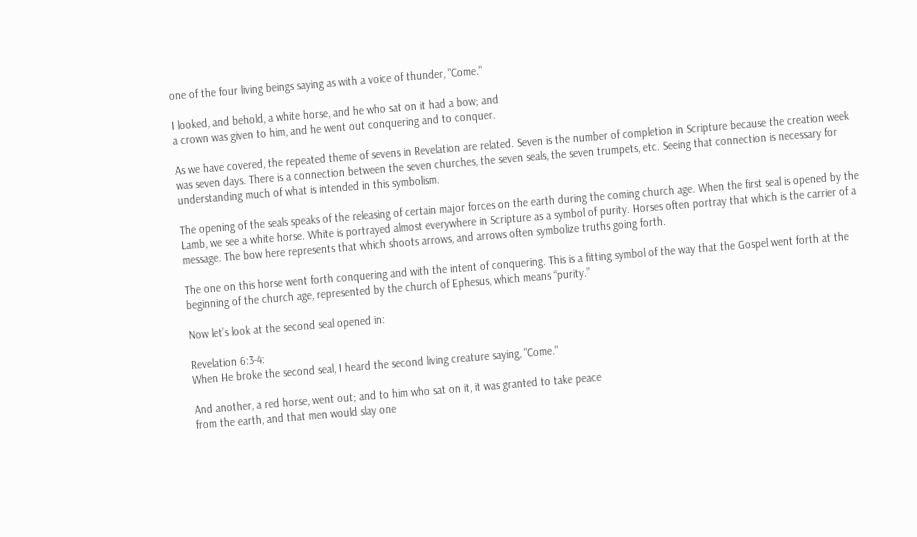one of the four living beings saying as with a voice of thunder, "Come."

I looked, and behold, a white horse, and he who sat on it had a bow; and
a crown was given to him, and he went out conquering and to conquer.

As we have covered, the repeated theme of sevens in Revelation are related. Seven is the number of completion in Scripture because the creation week was seven days. There is a connection between the seven churches, the seven seals, the seven trumpets, etc. Seeing that connection is necessary for understanding much of what is intended in this symbolism.

The opening of the seals speaks of the releasing of certain major forces on the earth during the coming church age. When the first seal is opened by the Lamb, we see a white horse. White is portrayed almost everywhere in Scripture as a symbol of purity. Horses often portray that which is the carrier of a message. The bow here represents that which shoots arrows, and arrows often symbolize truths going forth.

The one on this horse went forth conquering and with the intent of conquering. This is a fitting symbol of the way that the Gospel went forth at the beginning of the church age, represented by the church of Ephesus, which means “purity.”

Now let’s look at the second seal opened in:

Revelation 6:3-4:
When He broke the second seal, I heard the second living creature saying, "Come."

And another, a red horse, went out; and to him who sat on it, it was granted to take peace
from the earth, and that men would slay one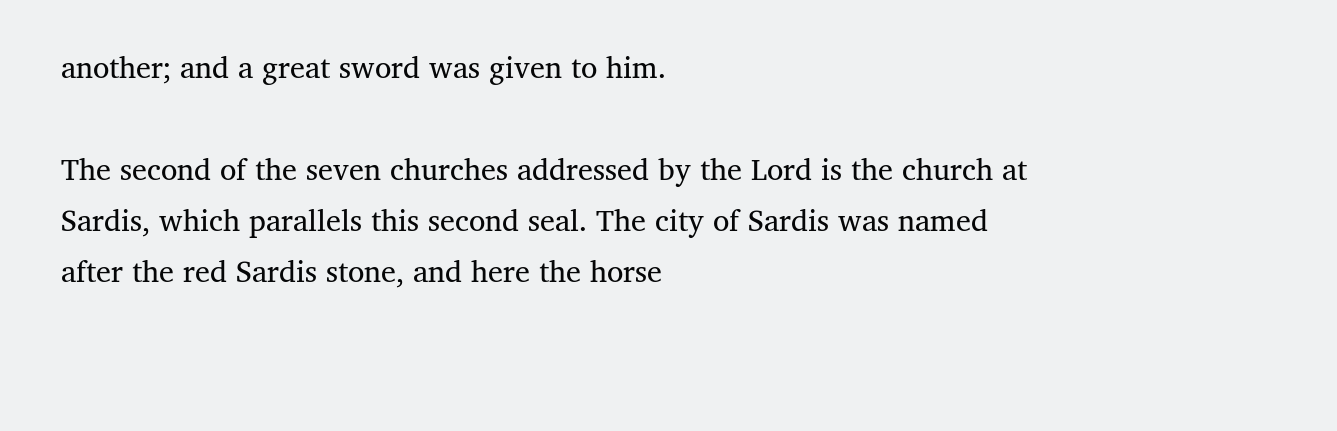another; and a great sword was given to him.

The second of the seven churches addressed by the Lord is the church at Sardis, which parallels this second seal. The city of Sardis was named after the red Sardis stone, and here the horse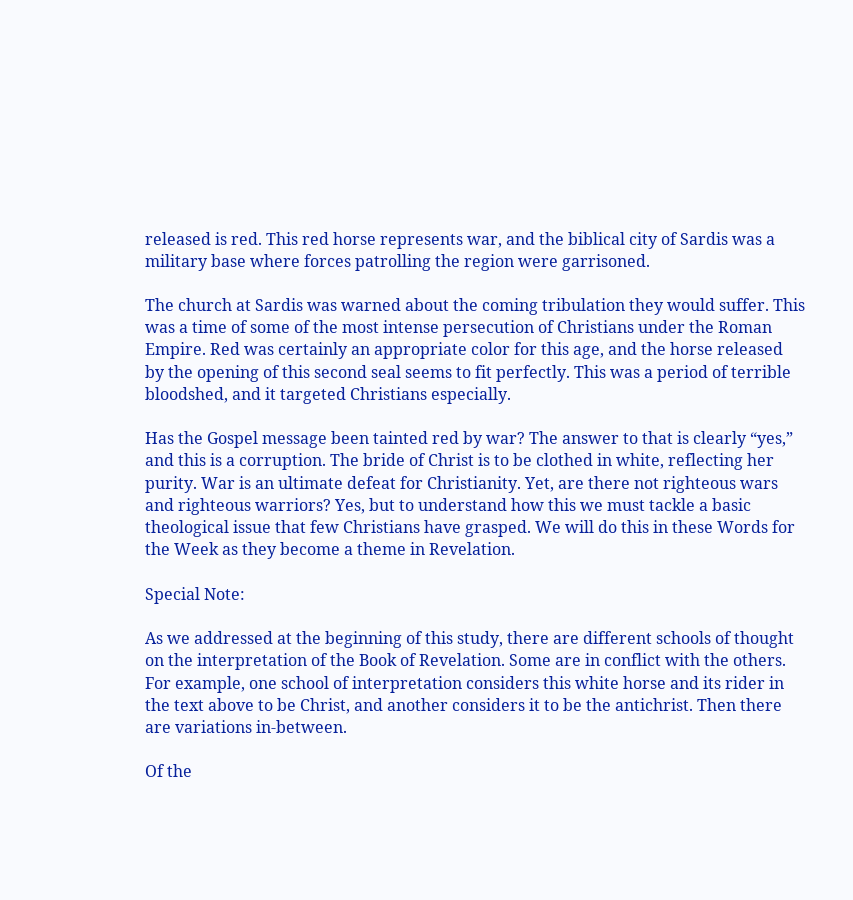released is red. This red horse represents war, and the biblical city of Sardis was a military base where forces patrolling the region were garrisoned.

The church at Sardis was warned about the coming tribulation they would suffer. This was a time of some of the most intense persecution of Christians under the Roman Empire. Red was certainly an appropriate color for this age, and the horse released by the opening of this second seal seems to fit perfectly. This was a period of terrible bloodshed, and it targeted Christians especially.

Has the Gospel message been tainted red by war? The answer to that is clearly “yes,” and this is a corruption. The bride of Christ is to be clothed in white, reflecting her purity. War is an ultimate defeat for Christianity. Yet, are there not righteous wars and righteous warriors? Yes, but to understand how this we must tackle a basic theological issue that few Christians have grasped. We will do this in these Words for the Week as they become a theme in Revelation.

Special Note:

As we addressed at the beginning of this study, there are different schools of thought on the interpretation of the Book of Revelation. Some are in conflict with the others. For example, one school of interpretation considers this white horse and its rider in the text above to be Christ, and another considers it to be the antichrist. Then there are variations in-between.

Of the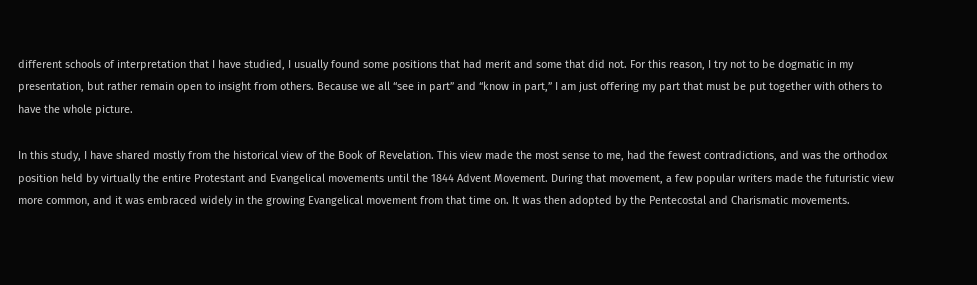different schools of interpretation that I have studied, I usually found some positions that had merit and some that did not. For this reason, I try not to be dogmatic in my presentation, but rather remain open to insight from others. Because we all “see in part” and “know in part,” I am just offering my part that must be put together with others to have the whole picture.

In this study, I have shared mostly from the historical view of the Book of Revelation. This view made the most sense to me, had the fewest contradictions, and was the orthodox position held by virtually the entire Protestant and Evangelical movements until the 1844 Advent Movement. During that movement, a few popular writers made the futuristic view more common, and it was embraced widely in the growing Evangelical movement from that time on. It was then adopted by the Pentecostal and Charismatic movements.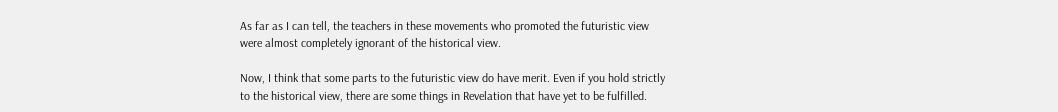As far as I can tell, the teachers in these movements who promoted the futuristic view were almost completely ignorant of the historical view.

Now, I think that some parts to the futuristic view do have merit. Even if you hold strictly to the historical view, there are some things in Revelation that have yet to be fulfilled.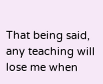That being said, any teaching will lose me when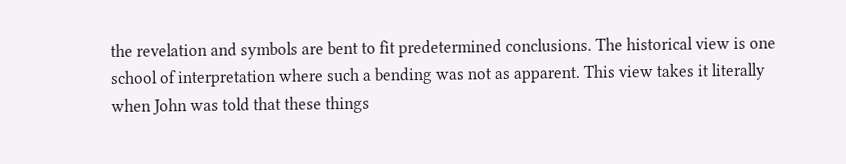the revelation and symbols are bent to fit predetermined conclusions. The historical view is one school of interpretation where such a bending was not as apparent. This view takes it literally when John was told that these things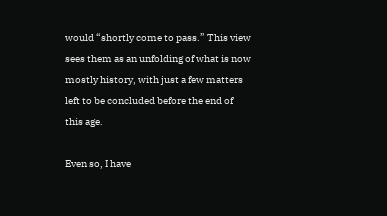would “shortly come to pass.” This view sees them as an unfolding of what is now mostly history, with just a few matters left to be concluded before the end of this age.

Even so, I have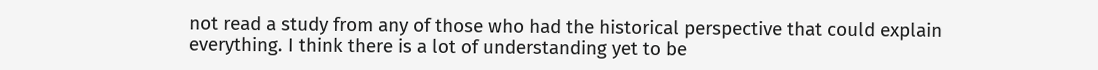not read a study from any of those who had the historical perspective that could explain everything. I think there is a lot of understanding yet to be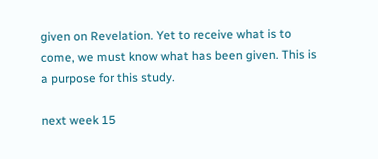given on Revelation. Yet to receive what is to come, we must know what has been given. This is a purpose for this study.

next week 15